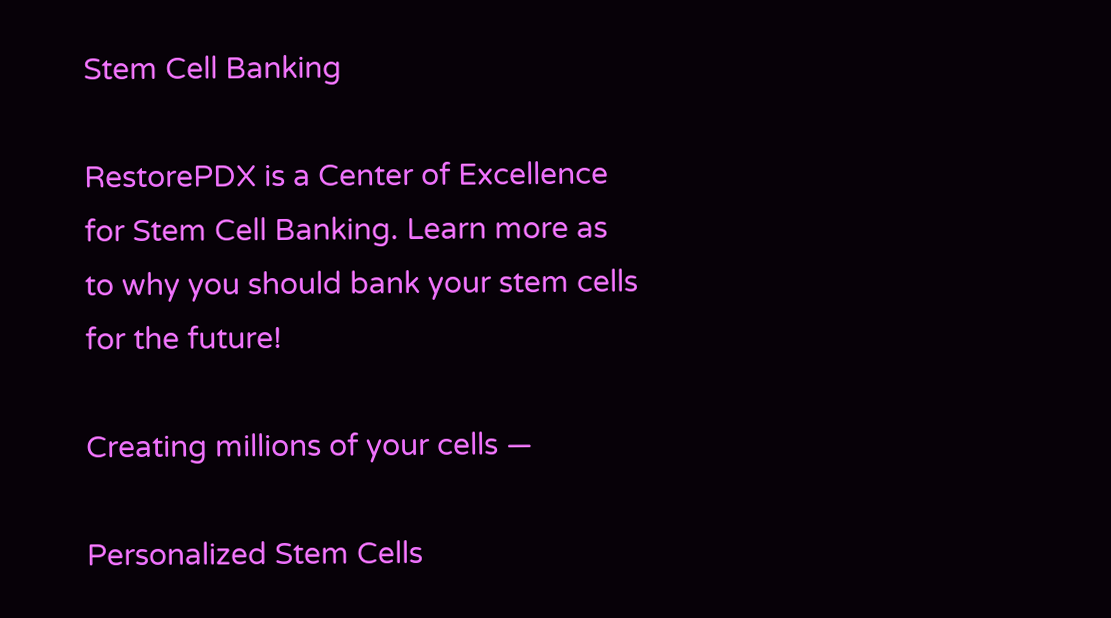Stem Cell Banking

RestorePDX is a Center of Excellence for Stem Cell Banking. Learn more as to why you should bank your stem cells for the future!

Creating millions of your cells —

Personalized Stem Cells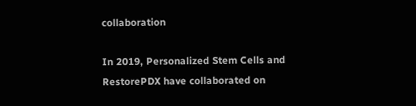collaboration

In 2019, Personalized Stem Cells and RestorePDX have collaborated on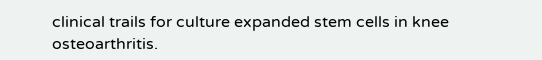clinical trails for culture expanded stem cells in knee osteoarthritis.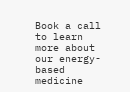Book a call to learn more about our energy-based medicine